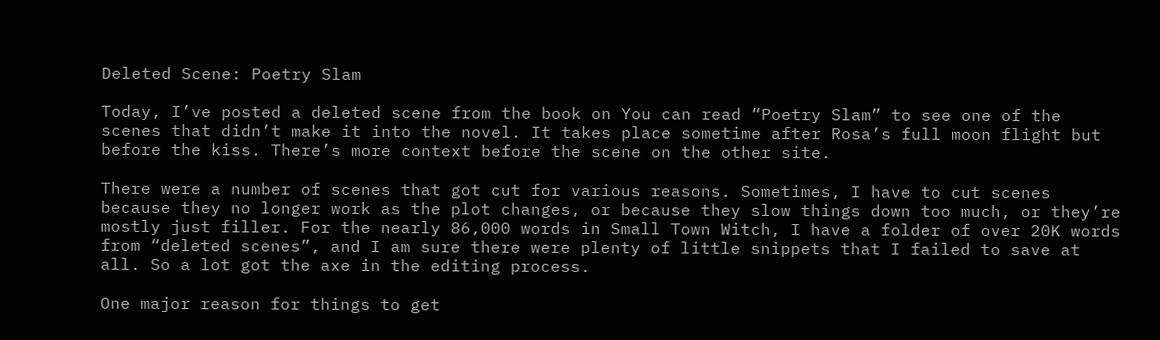Deleted Scene: Poetry Slam

Today, I’ve posted a deleted scene from the book on You can read “Poetry Slam” to see one of the scenes that didn’t make it into the novel. It takes place sometime after Rosa’s full moon flight but before the kiss. There’s more context before the scene on the other site.

There were a number of scenes that got cut for various reasons. Sometimes, I have to cut scenes because they no longer work as the plot changes, or because they slow things down too much, or they’re mostly just filler. For the nearly 86,000 words in Small Town Witch, I have a folder of over 20K words from “deleted scenes”, and I am sure there were plenty of little snippets that I failed to save at all. So a lot got the axe in the editing process.

One major reason for things to get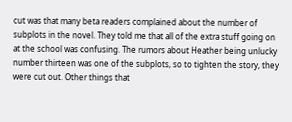cut was that many beta readers complained about the number of subplots in the novel. They told me that all of the extra stuff going on at the school was confusing. The rumors about Heather being unlucky number thirteen was one of the subplots, so to tighten the story, they were cut out. Other things that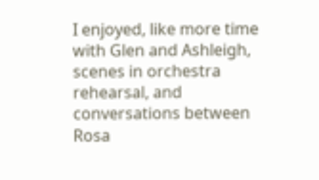I enjoyed, like more time with Glen and Ashleigh, scenes in orchestra rehearsal, and conversations between Rosa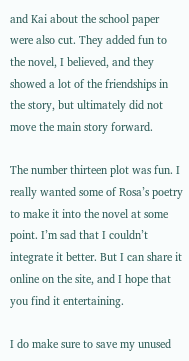and Kai about the school paper were also cut. They added fun to the novel, I believed, and they showed a lot of the friendships in the story, but ultimately did not move the main story forward.

The number thirteen plot was fun. I really wanted some of Rosa’s poetry to make it into the novel at some point. I’m sad that I couldn’t integrate it better. But I can share it online on the site, and I hope that you find it entertaining.

I do make sure to save my unused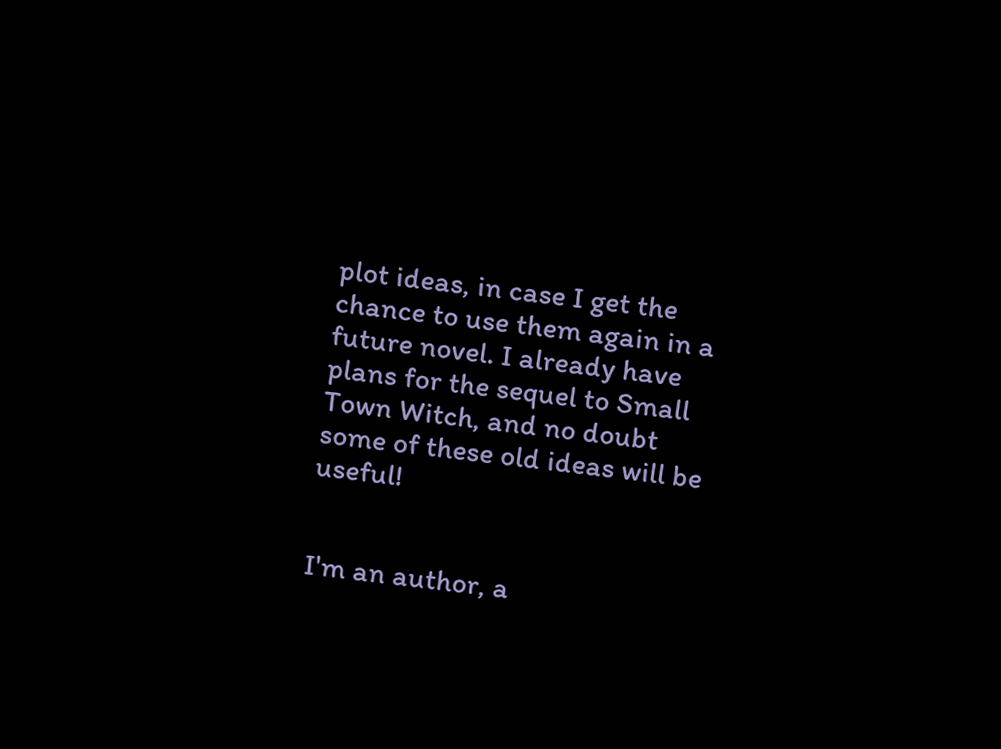plot ideas, in case I get the chance to use them again in a future novel. I already have plans for the sequel to Small Town Witch, and no doubt some of these old ideas will be useful!


I'm an author, a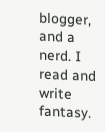blogger, and a nerd. I read and write fantasy.